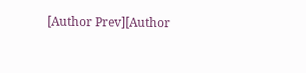[Author Prev][Author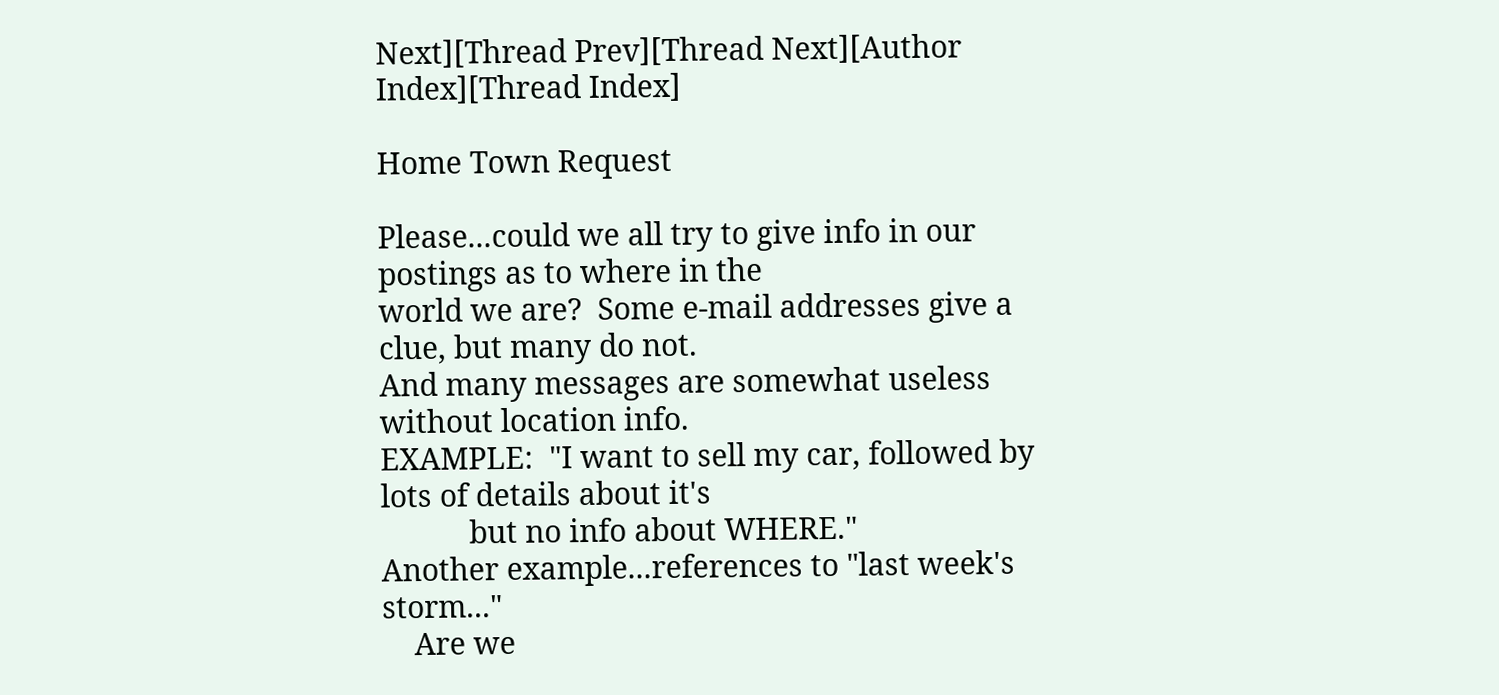Next][Thread Prev][Thread Next][Author Index][Thread Index]

Home Town Request

Please...could we all try to give info in our postings as to where in the
world we are?  Some e-mail addresses give a clue, but many do not.
And many messages are somewhat useless without location info.
EXAMPLE:  "I want to sell my car, followed by lots of details about it's
           but no info about WHERE."
Another example...references to "last week's storm..."
    Are we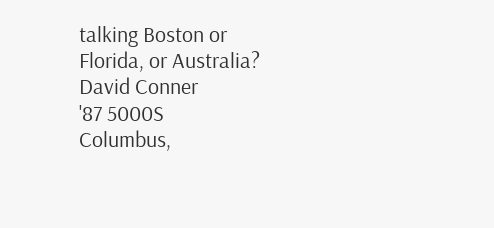talking Boston or Florida, or Australia?
David Conner                             '87 5000S
Columbus,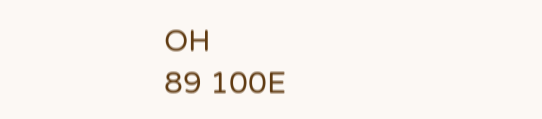OH                              89 100E